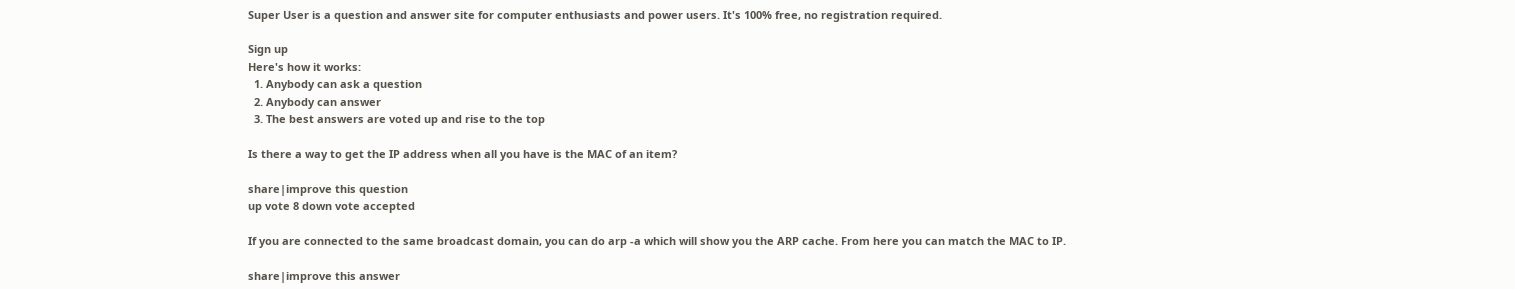Super User is a question and answer site for computer enthusiasts and power users. It's 100% free, no registration required.

Sign up
Here's how it works:
  1. Anybody can ask a question
  2. Anybody can answer
  3. The best answers are voted up and rise to the top

Is there a way to get the IP address when all you have is the MAC of an item?

share|improve this question
up vote 8 down vote accepted

If you are connected to the same broadcast domain, you can do arp -a which will show you the ARP cache. From here you can match the MAC to IP.

share|improve this answer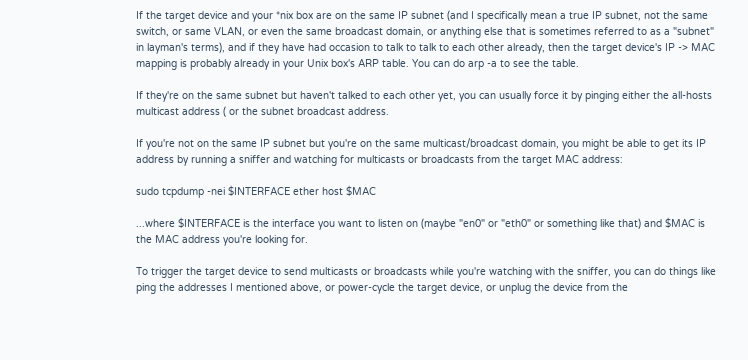If the target device and your *nix box are on the same IP subnet (and I specifically mean a true IP subnet, not the same switch, or same VLAN, or even the same broadcast domain, or anything else that is sometimes referred to as a "subnet" in layman's terms), and if they have had occasion to talk to talk to each other already, then the target device's IP -> MAC mapping is probably already in your Unix box's ARP table. You can do arp -a to see the table.

If they're on the same subnet but haven't talked to each other yet, you can usually force it by pinging either the all-hosts multicast address ( or the subnet broadcast address.

If you're not on the same IP subnet but you're on the same multicast/broadcast domain, you might be able to get its IP address by running a sniffer and watching for multicasts or broadcasts from the target MAC address:

sudo tcpdump -nei $INTERFACE ether host $MAC

...where $INTERFACE is the interface you want to listen on (maybe "en0" or "eth0" or something like that) and $MAC is the MAC address you're looking for.

To trigger the target device to send multicasts or broadcasts while you're watching with the sniffer, you can do things like ping the addresses I mentioned above, or power-cycle the target device, or unplug the device from the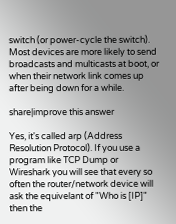switch (or power-cycle the switch). Most devices are more likely to send broadcasts and multicasts at boot, or when their network link comes up after being down for a while.

share|improve this answer

Yes, it's called arp (Address Resolution Protocol). If you use a program like TCP Dump or Wireshark you will see that every so often the router/network device will ask the equivelant of "Who is [IP]" then the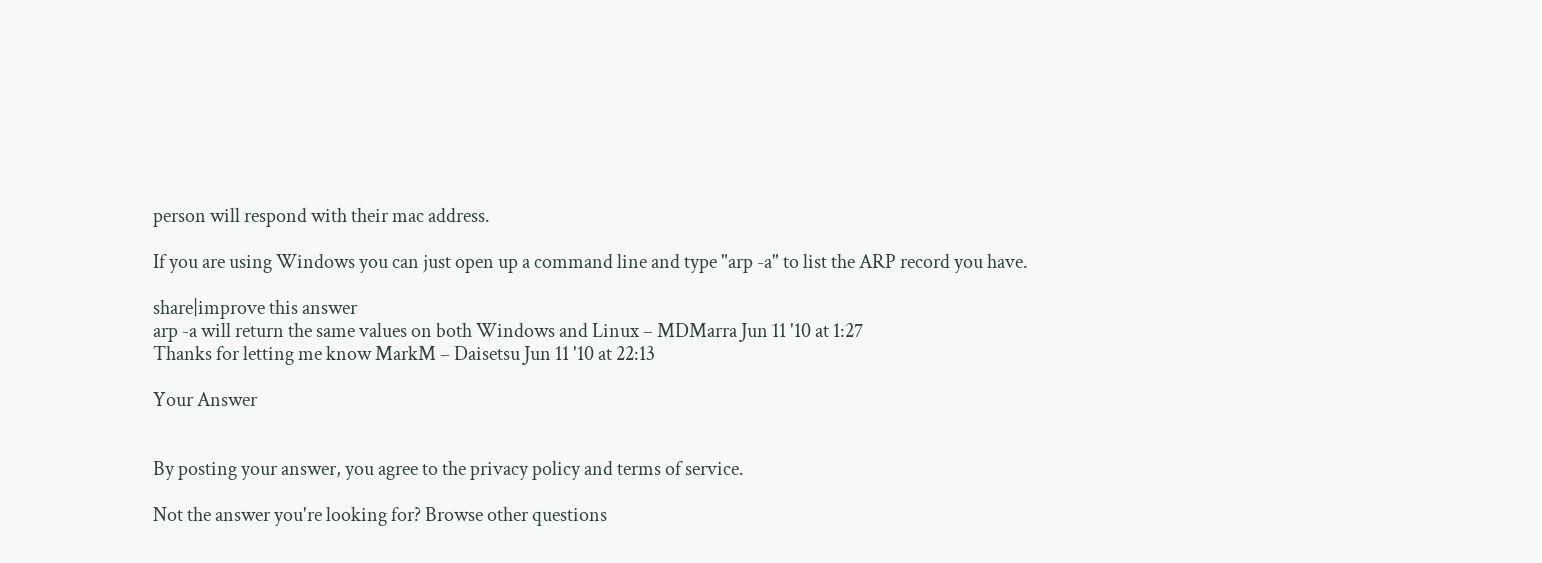person will respond with their mac address.

If you are using Windows you can just open up a command line and type "arp -a" to list the ARP record you have.

share|improve this answer
arp -a will return the same values on both Windows and Linux – MDMarra Jun 11 '10 at 1:27
Thanks for letting me know MarkM – Daisetsu Jun 11 '10 at 22:13

Your Answer


By posting your answer, you agree to the privacy policy and terms of service.

Not the answer you're looking for? Browse other questions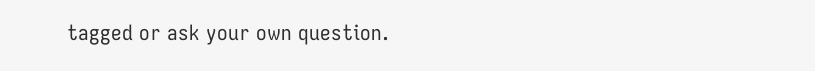tagged or ask your own question.